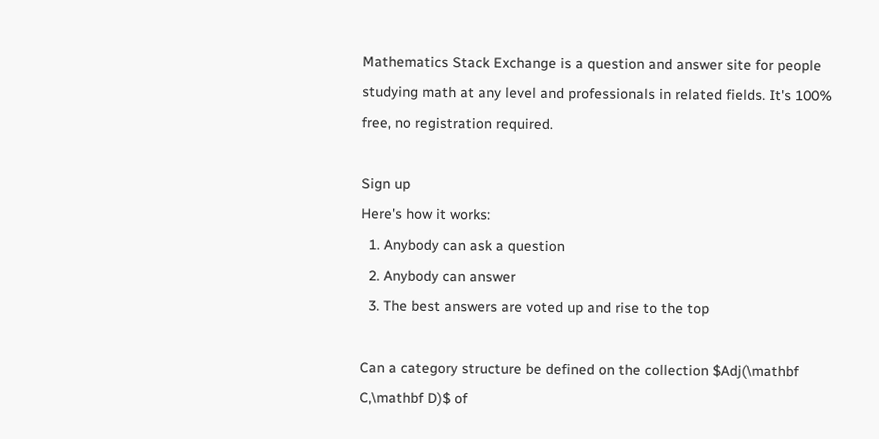Mathematics Stack Exchange is a question and answer site for people studying math at any level and professionals in related fields. It's 100% free, no registration required.

Sign up
Here's how it works:
  1. Anybody can ask a question
  2. Anybody can answer
  3. The best answers are voted up and rise to the top

Can a category structure be defined on the collection $Adj(\mathbf C,\mathbf D)$ of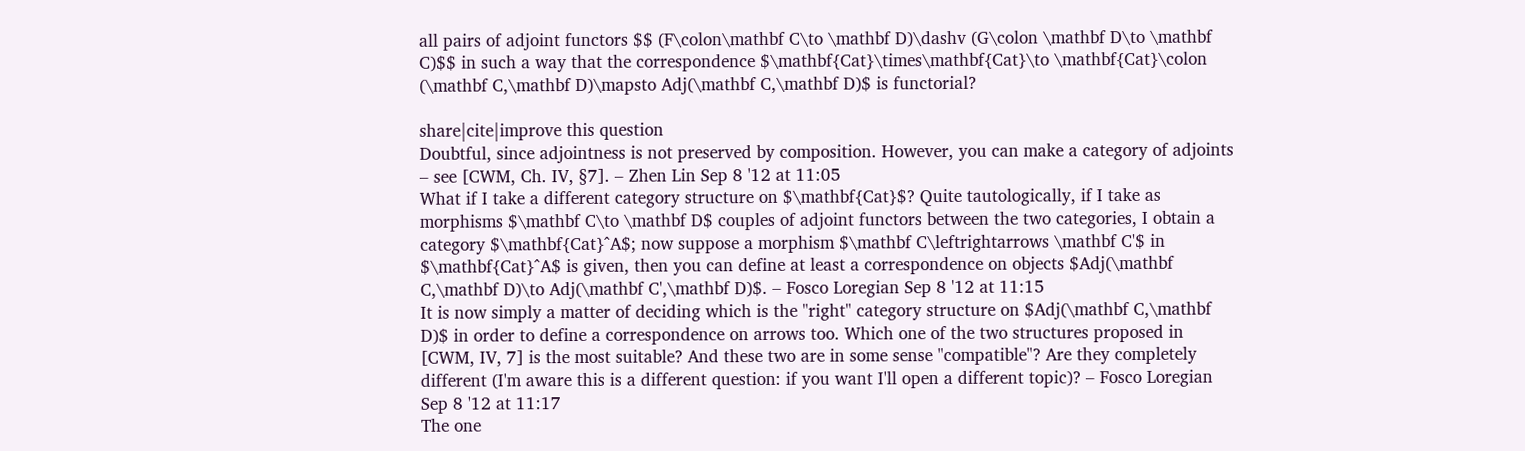all pairs of adjoint functors $$ (F\colon\mathbf C\to \mathbf D)\dashv (G\colon \mathbf D\to \mathbf C)$$ in such a way that the correspondence $\mathbf{Cat}\times\mathbf{Cat}\to \mathbf{Cat}\colon (\mathbf C,\mathbf D)\mapsto Adj(\mathbf C,\mathbf D)$ is functorial?

share|cite|improve this question
Doubtful, since adjointness is not preserved by composition. However, you can make a category of adjoints – see [CWM, Ch. IV, §7]. – Zhen Lin Sep 8 '12 at 11:05
What if I take a different category structure on $\mathbf{Cat}$? Quite tautologically, if I take as morphisms $\mathbf C\to \mathbf D$ couples of adjoint functors between the two categories, I obtain a category $\mathbf{Cat}^A$; now suppose a morphism $\mathbf C\leftrightarrows \mathbf C'$ in $\mathbf{Cat}^A$ is given, then you can define at least a correspondence on objects $Adj(\mathbf C,\mathbf D)\to Adj(\mathbf C',\mathbf D)$. – Fosco Loregian Sep 8 '12 at 11:15
It is now simply a matter of deciding which is the "right" category structure on $Adj(\mathbf C,\mathbf D)$ in order to define a correspondence on arrows too. Which one of the two structures proposed in [CWM, IV, 7] is the most suitable? And these two are in some sense "compatible"? Are they completely different (I'm aware this is a different question: if you want I'll open a different topic)? – Fosco Loregian Sep 8 '12 at 11:17
The one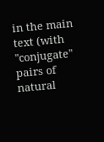in the main text (with "conjugate" pairs of natural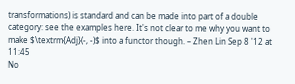transformations) is standard and can be made into part of a double category: see the examples here. It's not clear to me why you want to make $\textrm{Adj}(-, -)$ into a functor though. – Zhen Lin Sep 8 '12 at 11:45
No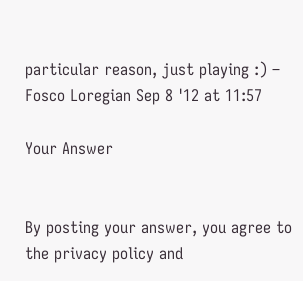particular reason, just playing :) – Fosco Loregian Sep 8 '12 at 11:57

Your Answer


By posting your answer, you agree to the privacy policy and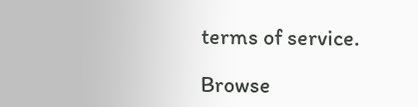terms of service.

Browse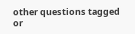other questions tagged or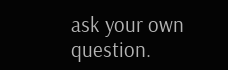ask your own question.